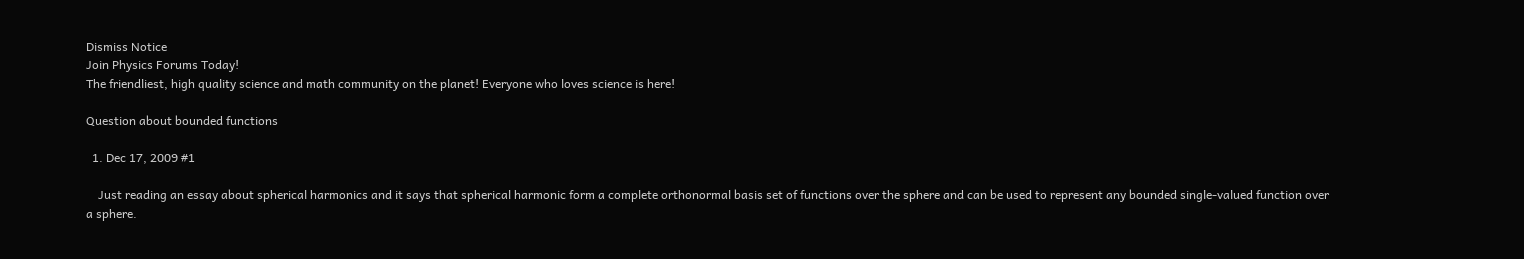Dismiss Notice
Join Physics Forums Today!
The friendliest, high quality science and math community on the planet! Everyone who loves science is here!

Question about bounded functions

  1. Dec 17, 2009 #1

    Just reading an essay about spherical harmonics and it says that spherical harmonic form a complete orthonormal basis set of functions over the sphere and can be used to represent any bounded single-valued function over a sphere.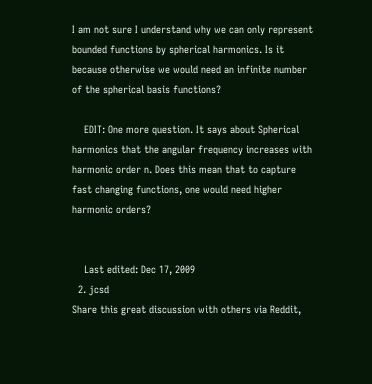I am not sure I understand why we can only represent bounded functions by spherical harmonics. Is it because otherwise we would need an infinite number of the spherical basis functions?

    EDIT: One more question. It says about Spherical harmonics that the angular frequency increases with harmonic order n. Does this mean that to capture fast changing functions, one would need higher harmonic orders?


    Last edited: Dec 17, 2009
  2. jcsd
Share this great discussion with others via Reddit,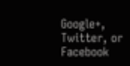Google+, Twitter, or Facebook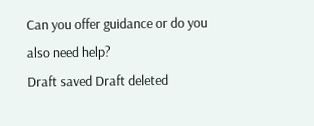Can you offer guidance or do you also need help?
Draft saved Draft deleted